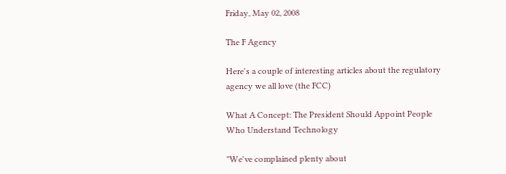Friday, May 02, 2008

The F Agency

Here's a couple of interesting articles about the regulatory agency we all love (the FCC)

What A Concept: The President Should Appoint People Who Understand Technology

"We've complained plenty about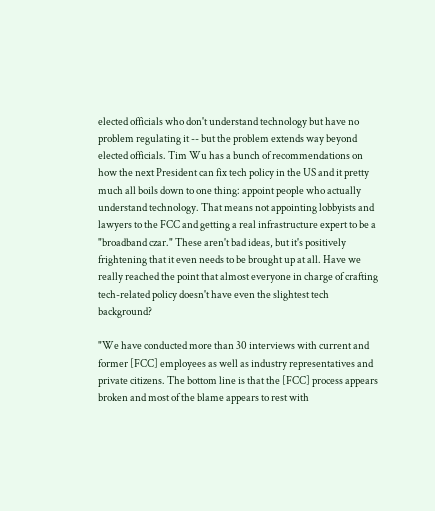elected officials who don't understand technology but have no problem regulating it -- but the problem extends way beyond elected officials. Tim Wu has a bunch of recommendations on how the next President can fix tech policy in the US and it pretty much all boils down to one thing: appoint people who actually understand technology. That means not appointing lobbyists and lawyers to the FCC and getting a real infrastructure expert to be a "broadband czar." These aren't bad ideas, but it's positively frightening that it even needs to be brought up at all. Have we really reached the point that almost everyone in charge of crafting tech-related policy doesn't have even the slightest tech background?

"We have conducted more than 30 interviews with current and former [FCC] employees as well as industry representatives and private citizens. The bottom line is that the [FCC] process appears broken and most of the blame appears to rest with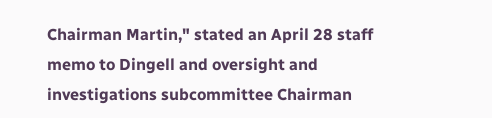Chairman Martin," stated an April 28 staff memo to Dingell and oversight and investigations subcommittee Chairman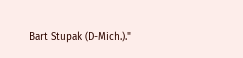Bart Stupak (D-Mich.)."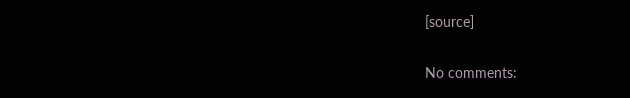[source]

No comments: